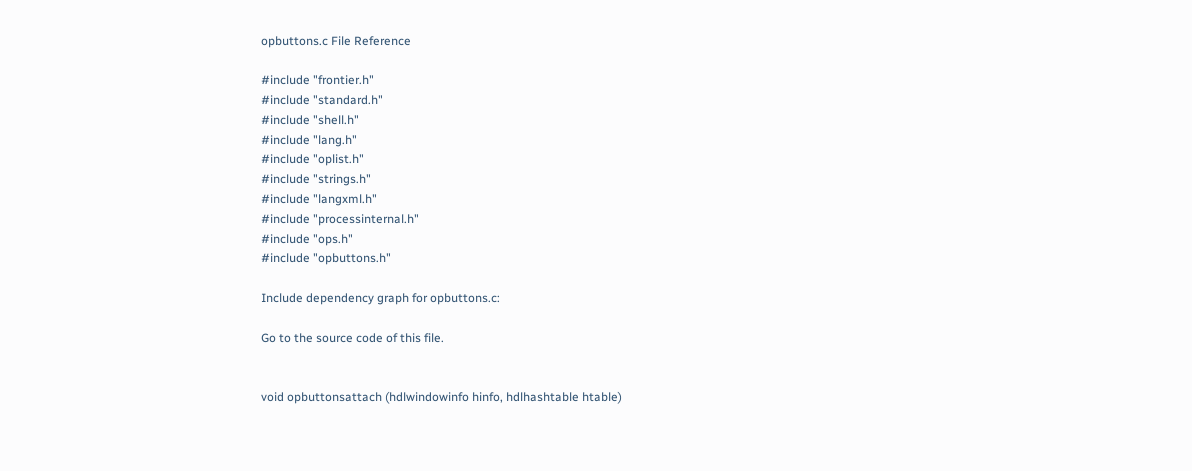opbuttons.c File Reference

#include "frontier.h"
#include "standard.h"
#include "shell.h"
#include "lang.h"
#include "oplist.h"
#include "strings.h"
#include "langxml.h"
#include "processinternal.h"
#include "ops.h"
#include "opbuttons.h"

Include dependency graph for opbuttons.c:

Go to the source code of this file.


void opbuttonsattach (hdlwindowinfo hinfo, hdlhashtable htable)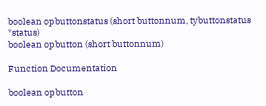boolean opbuttonstatus (short buttonnum, tybuttonstatus *status)
boolean opbutton (short buttonnum)

Function Documentation

boolean opbutton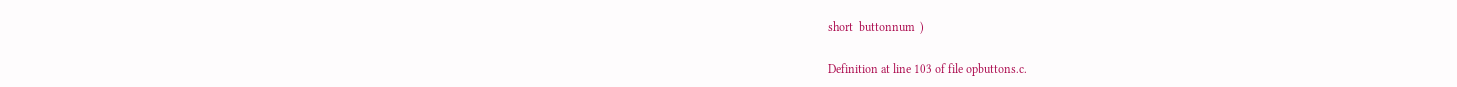short  buttonnum  )

Definition at line 103 of file opbuttons.c.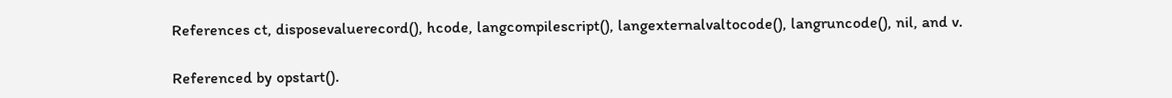References ct, disposevaluerecord(), hcode, langcompilescript(), langexternalvaltocode(), langruncode(), nil, and v.

Referenced by opstart().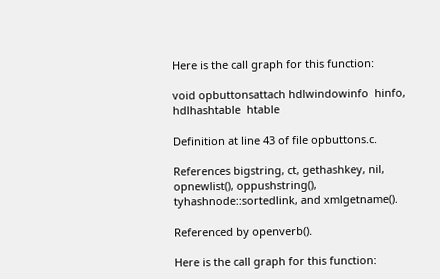Here is the call graph for this function:

void opbuttonsattach hdlwindowinfo  hinfo,
hdlhashtable  htable

Definition at line 43 of file opbuttons.c.

References bigstring, ct, gethashkey, nil, opnewlist(), oppushstring(), tyhashnode::sortedlink, and xmlgetname().

Referenced by openverb().

Here is the call graph for this function: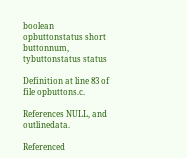boolean opbuttonstatus short  buttonnum,
tybuttonstatus status

Definition at line 83 of file opbuttons.c.

References NULL, and outlinedata.

Referenced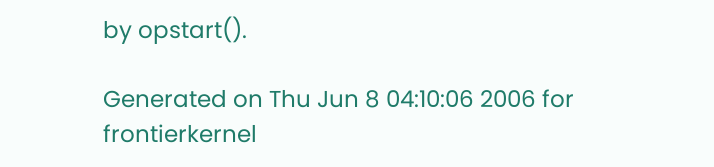by opstart().

Generated on Thu Jun 8 04:10:06 2006 for frontierkernel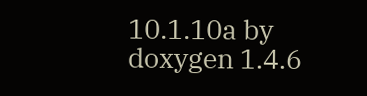10.1.10a by  doxygen 1.4.6